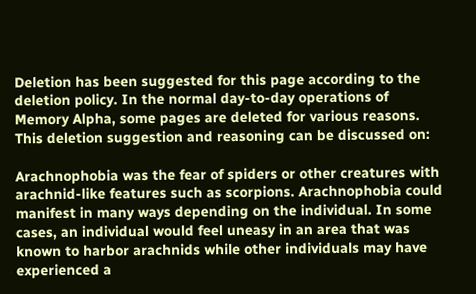Deletion has been suggested for this page according to the deletion policy. In the normal day-to-day operations of Memory Alpha, some pages are deleted for various reasons. This deletion suggestion and reasoning can be discussed on:

Arachnophobia was the fear of spiders or other creatures with arachnid-like features such as scorpions. Arachnophobia could manifest in many ways depending on the individual. In some cases, an individual would feel uneasy in an area that was known to harbor arachnids while other individuals may have experienced a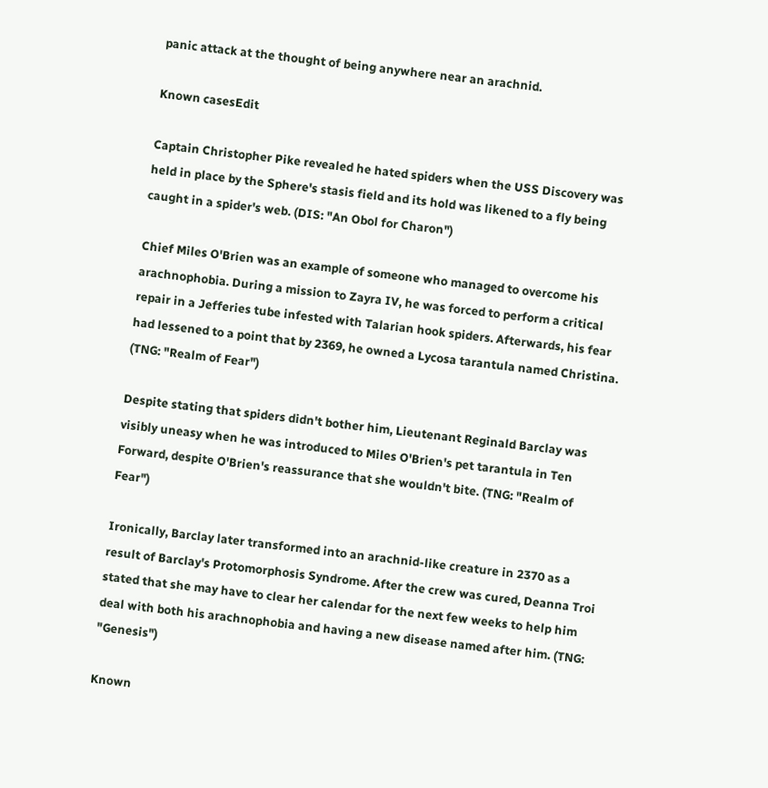panic attack at the thought of being anywhere near an arachnid.

Known casesEdit

Captain Christopher Pike revealed he hated spiders when the USS Discovery was held in place by the Sphere's stasis field and its hold was likened to a fly being caught in a spider's web. (DIS: "An Obol for Charon")

Chief Miles O'Brien was an example of someone who managed to overcome his arachnophobia. During a mission to Zayra IV, he was forced to perform a critical repair in a Jefferies tube infested with Talarian hook spiders. Afterwards, his fear had lessened to a point that by 2369, he owned a Lycosa tarantula named Christina. (TNG: "Realm of Fear")

Despite stating that spiders didn't bother him, Lieutenant Reginald Barclay was visibly uneasy when he was introduced to Miles O'Brien's pet tarantula in Ten Forward, despite O'Brien's reassurance that she wouldn't bite. (TNG: "Realm of Fear")

Ironically, Barclay later transformed into an arachnid-like creature in 2370 as a result of Barclay's Protomorphosis Syndrome. After the crew was cured, Deanna Troi stated that she may have to clear her calendar for the next few weeks to help him deal with both his arachnophobia and having a new disease named after him. (TNG: "Genesis")

Known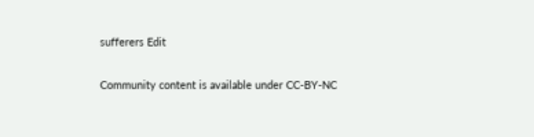sufferers Edit

Community content is available under CC-BY-NC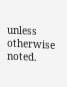unless otherwise noted.